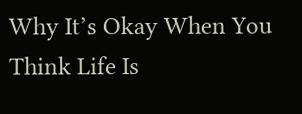Why It’s Okay When You Think Life Is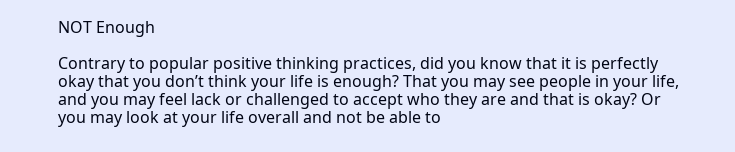NOT Enough

Contrary to popular positive thinking practices, did you know that it is perfectly okay that you don’t think your life is enough? That you may see people in your life, and you may feel lack or challenged to accept who they are and that is okay? Or you may look at your life overall and not be able to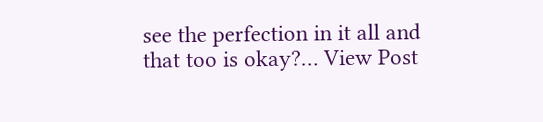see the perfection in it all and that too is okay?… View Post